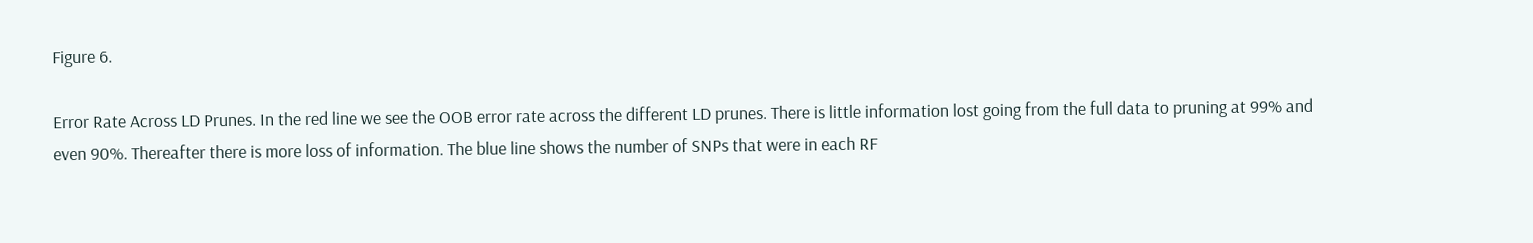Figure 6.

Error Rate Across LD Prunes. In the red line we see the OOB error rate across the different LD prunes. There is little information lost going from the full data to pruning at 99% and even 90%. Thereafter there is more loss of information. The blue line shows the number of SNPs that were in each RF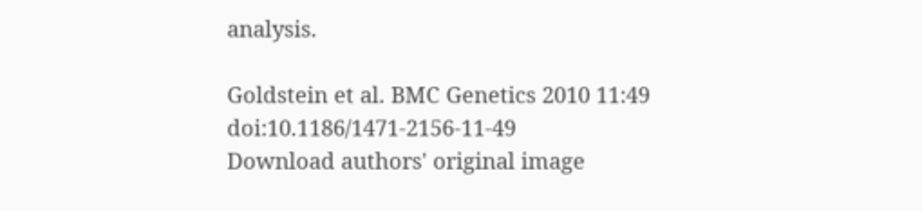analysis.

Goldstein et al. BMC Genetics 2010 11:49   doi:10.1186/1471-2156-11-49
Download authors' original image